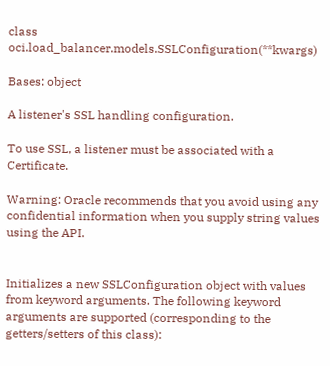class oci.load_balancer.models.SSLConfiguration(**kwargs)

Bases: object

A listener's SSL handling configuration.

To use SSL, a listener must be associated with a Certificate.

Warning: Oracle recommends that you avoid using any confidential information when you supply string values using the API.


Initializes a new SSLConfiguration object with values from keyword arguments. The following keyword arguments are supported (corresponding to the getters/setters of this class):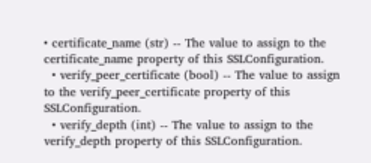• certificate_name (str) -- The value to assign to the certificate_name property of this SSLConfiguration.
  • verify_peer_certificate (bool) -- The value to assign to the verify_peer_certificate property of this SSLConfiguration.
  • verify_depth (int) -- The value to assign to the verify_depth property of this SSLConfiguration.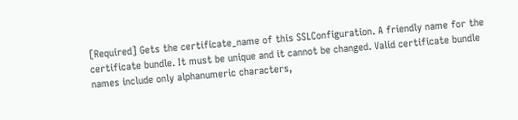[Required] Gets the certificate_name of this SSLConfiguration. A friendly name for the certificate bundle. It must be unique and it cannot be changed. Valid certificate bundle names include only alphanumeric characters,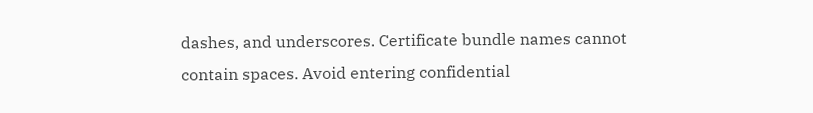dashes, and underscores. Certificate bundle names cannot contain spaces. Avoid entering confidential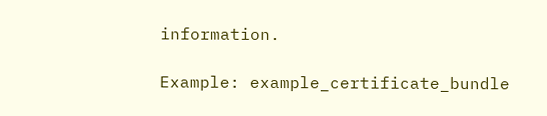information.

Example: example_certificate_bundle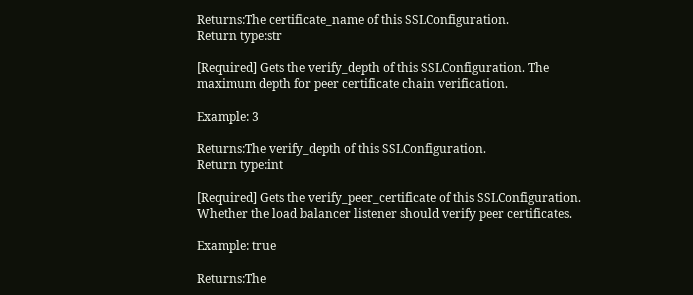Returns:The certificate_name of this SSLConfiguration.
Return type:str

[Required] Gets the verify_depth of this SSLConfiguration. The maximum depth for peer certificate chain verification.

Example: 3

Returns:The verify_depth of this SSLConfiguration.
Return type:int

[Required] Gets the verify_peer_certificate of this SSLConfiguration. Whether the load balancer listener should verify peer certificates.

Example: true

Returns:The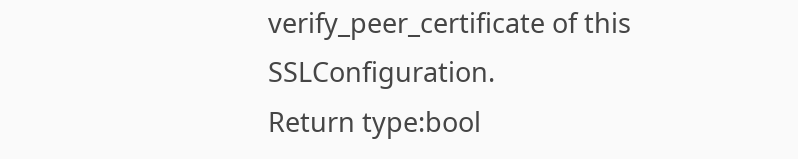verify_peer_certificate of this SSLConfiguration.
Return type:bool